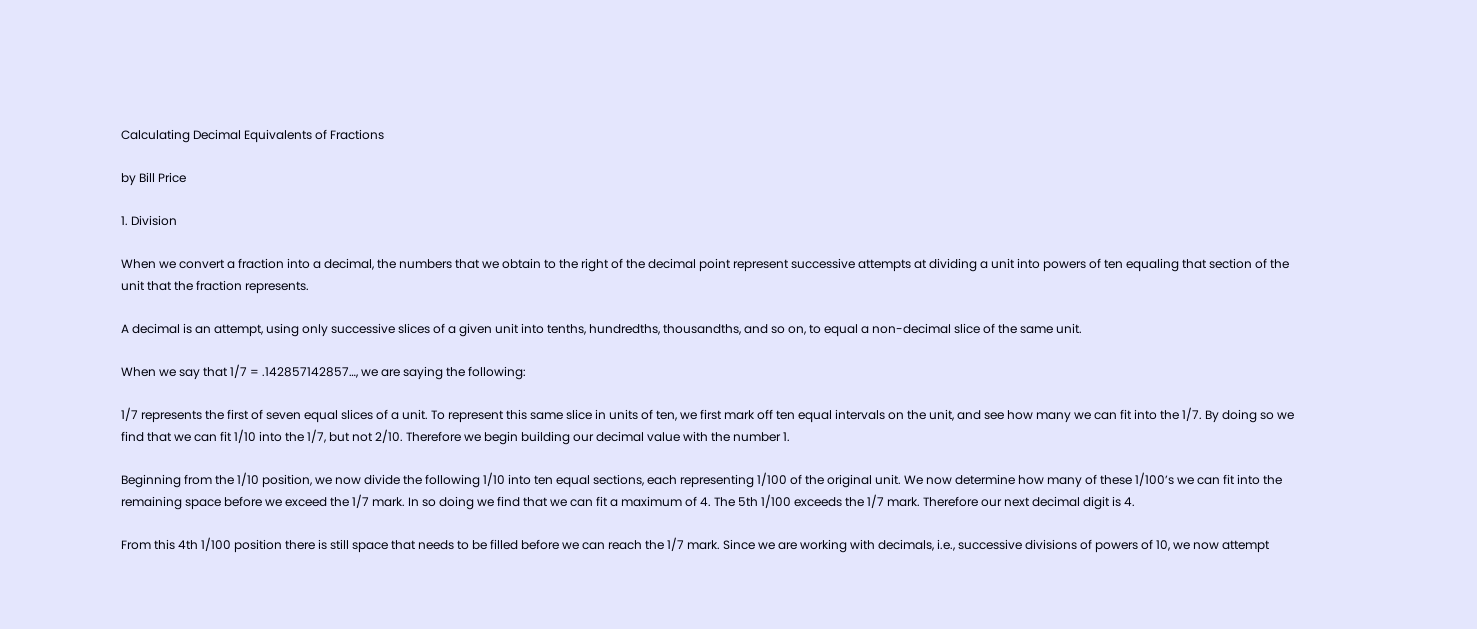Calculating Decimal Equivalents of Fractions

by Bill Price

1. Division

When we convert a fraction into a decimal, the numbers that we obtain to the right of the decimal point represent successive attempts at dividing a unit into powers of ten equaling that section of the unit that the fraction represents.

A decimal is an attempt, using only successive slices of a given unit into tenths, hundredths, thousandths, and so on, to equal a non-decimal slice of the same unit.

When we say that 1/7 = .142857142857…, we are saying the following:

1/7 represents the first of seven equal slices of a unit. To represent this same slice in units of ten, we first mark off ten equal intervals on the unit, and see how many we can fit into the 1/7. By doing so we find that we can fit 1/10 into the 1/7, but not 2/10. Therefore we begin building our decimal value with the number 1.

Beginning from the 1/10 position, we now divide the following 1/10 into ten equal sections, each representing 1/100 of the original unit. We now determine how many of these 1/100’s we can fit into the remaining space before we exceed the 1/7 mark. In so doing we find that we can fit a maximum of 4. The 5th 1/100 exceeds the 1/7 mark. Therefore our next decimal digit is 4.

From this 4th 1/100 position there is still space that needs to be filled before we can reach the 1/7 mark. Since we are working with decimals, i.e., successive divisions of powers of 10, we now attempt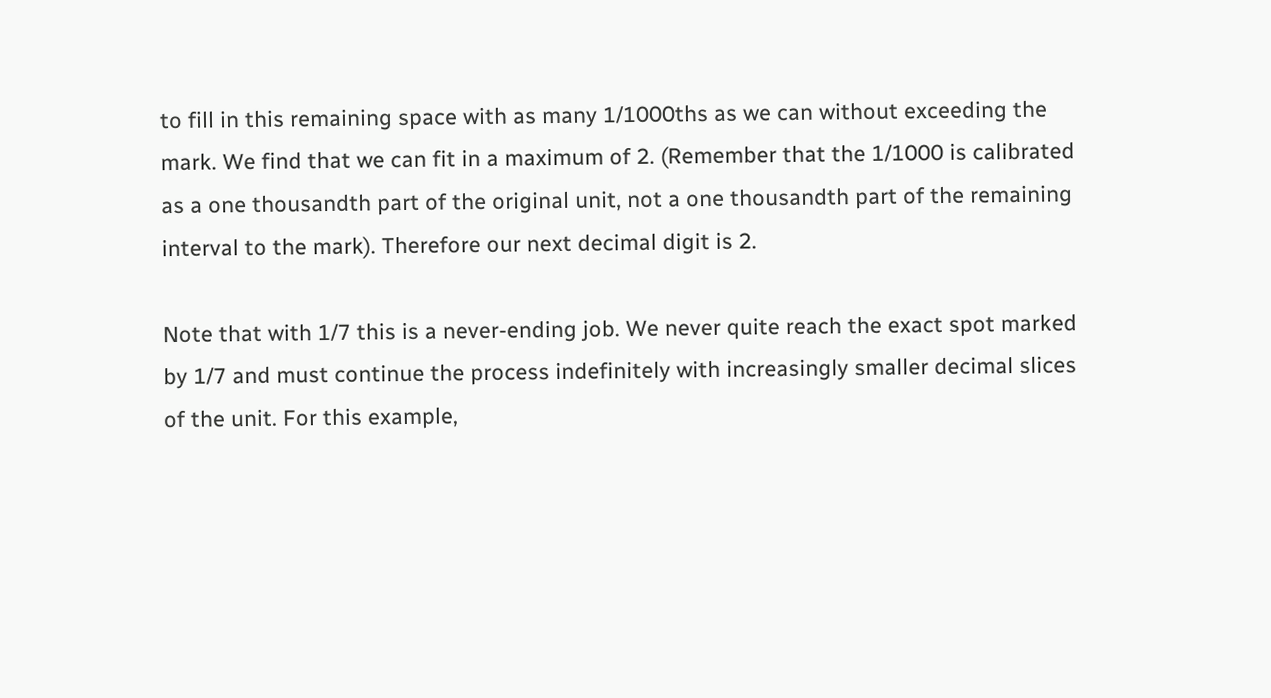to fill in this remaining space with as many 1/1000ths as we can without exceeding the mark. We find that we can fit in a maximum of 2. (Remember that the 1/1000 is calibrated as a one thousandth part of the original unit, not a one thousandth part of the remaining interval to the mark). Therefore our next decimal digit is 2.

Note that with 1/7 this is a never-ending job. We never quite reach the exact spot marked by 1/7 and must continue the process indefinitely with increasingly smaller decimal slices of the unit. For this example,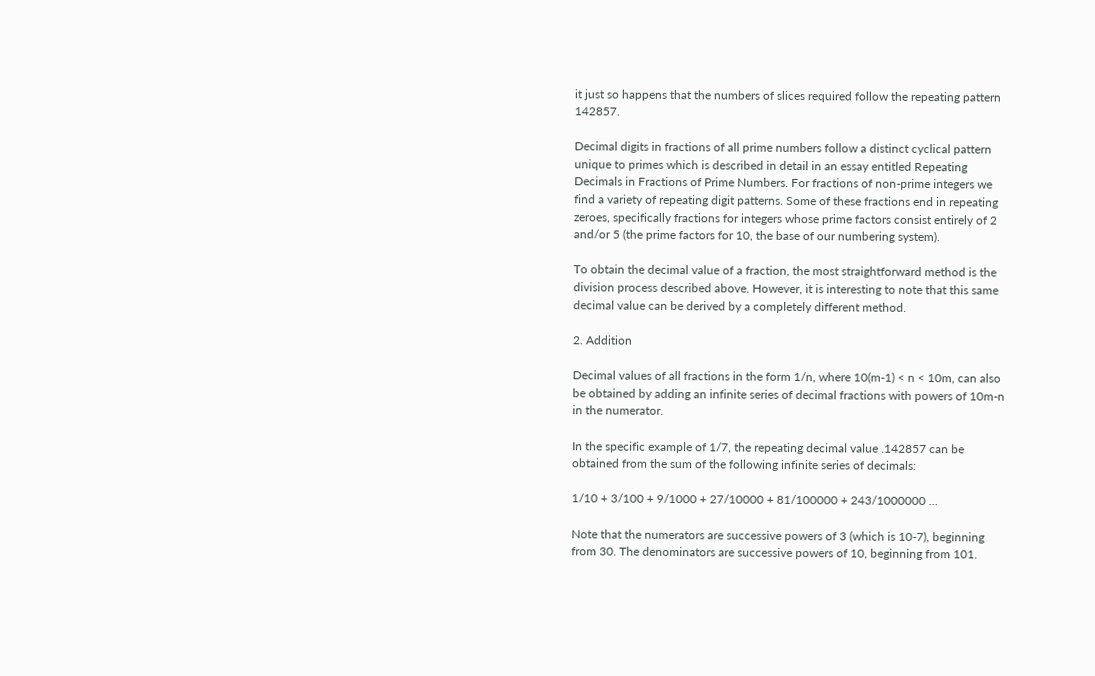it just so happens that the numbers of slices required follow the repeating pattern 142857.

Decimal digits in fractions of all prime numbers follow a distinct cyclical pattern unique to primes which is described in detail in an essay entitled Repeating Decimals in Fractions of Prime Numbers. For fractions of non-prime integers we find a variety of repeating digit patterns. Some of these fractions end in repeating zeroes, specifically fractions for integers whose prime factors consist entirely of 2 and/or 5 (the prime factors for 10, the base of our numbering system).

To obtain the decimal value of a fraction, the most straightforward method is the division process described above. However, it is interesting to note that this same decimal value can be derived by a completely different method.

2. Addition

Decimal values of all fractions in the form 1/n, where 10(m-1) < n < 10m, can also be obtained by adding an infinite series of decimal fractions with powers of 10m-n in the numerator.

In the specific example of 1/7, the repeating decimal value .142857 can be obtained from the sum of the following infinite series of decimals:

1/10 + 3/100 + 9/1000 + 27/10000 + 81/100000 + 243/1000000 …

Note that the numerators are successive powers of 3 (which is 10-7), beginning from 30. The denominators are successive powers of 10, beginning from 101.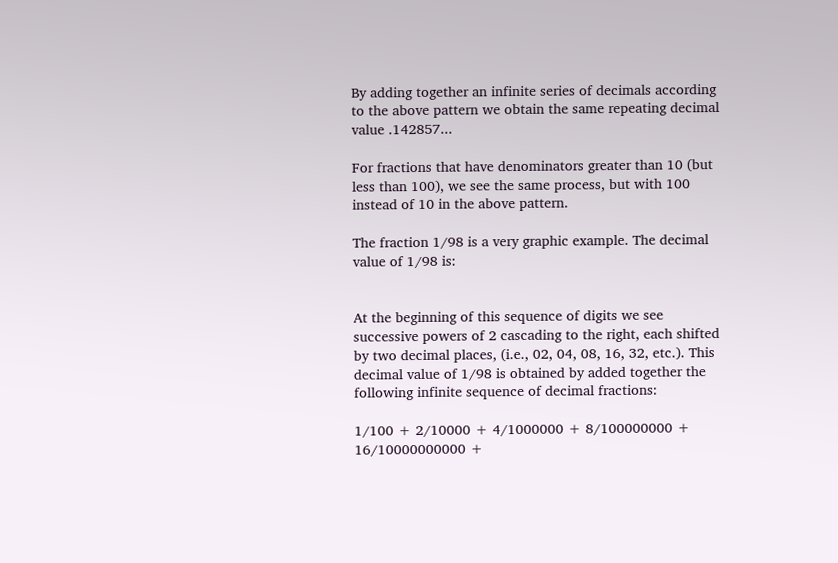By adding together an infinite series of decimals according to the above pattern we obtain the same repeating decimal value .142857...

For fractions that have denominators greater than 10 (but less than 100), we see the same process, but with 100 instead of 10 in the above pattern.

The fraction 1/98 is a very graphic example. The decimal value of 1/98 is:


At the beginning of this sequence of digits we see successive powers of 2 cascading to the right, each shifted by two decimal places, (i.e., 02, 04, 08, 16, 32, etc.). This decimal value of 1/98 is obtained by added together the following infinite sequence of decimal fractions:

1/100 + 2/10000 + 4/1000000 + 8/100000000 + 16/10000000000 +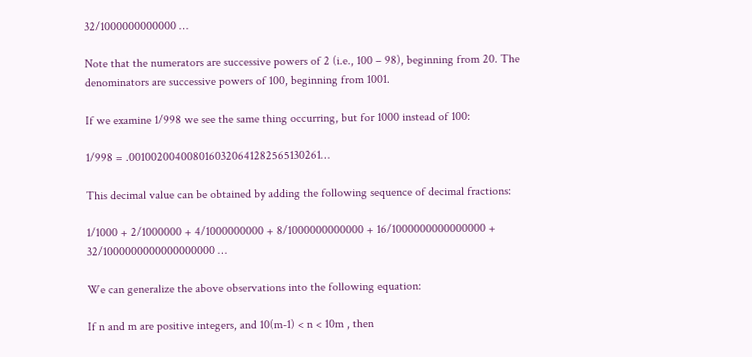32/1000000000000 …

Note that the numerators are successive powers of 2 (i.e., 100 – 98), beginning from 20. The denominators are successive powers of 100, beginning from 1001.

If we examine 1/998 we see the same thing occurring, but for 1000 instead of 100:

1/998 = .0010020040080160320641282565130261…

This decimal value can be obtained by adding the following sequence of decimal fractions:

1/1000 + 2/1000000 + 4/1000000000 + 8/1000000000000 + 16/1000000000000000 + 32/1000000000000000000 …

We can generalize the above observations into the following equation:

If n and m are positive integers, and 10(m-1) < n < 10m , then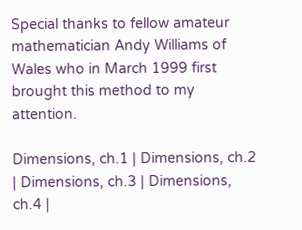Special thanks to fellow amateur mathematician Andy Williams of Wales who in March 1999 first brought this method to my attention.

Dimensions, ch.1 | Dimensions, ch.2 | Dimensions, ch.3 | Dimensions, ch.4 |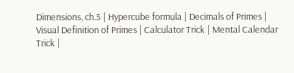Dimensions, ch.5 | Hypercube formula | Decimals of Primes | Visual Definition of Primes | Calculator Trick | Mental Calendar Trick |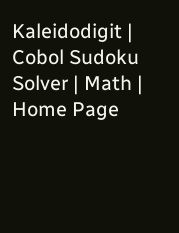Kaleidodigit | Cobol Sudoku Solver | Math | Home Page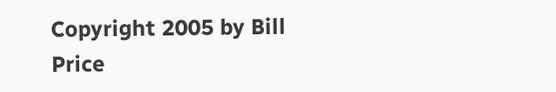Copyright 2005 by Bill Price